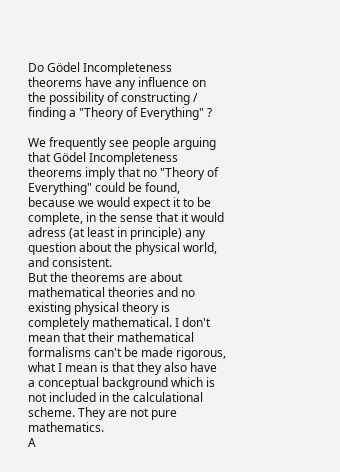Do Gödel Incompleteness theorems have any influence on the possibility of constructing / finding a "Theory of Everything" ?

We frequently see people arguing that Gödel Incompleteness theorems imply that no "Theory of Everything" could be found, because we would expect it to be complete, in the sense that it would adress (at least in principle) any question about the physical world, and consistent.
But the theorems are about mathematical theories and no existing physical theory is completely mathematical. I don't mean that their mathematical formalisms can't be made rigorous, what I mean is that they also have a conceptual background which is not included in the calculational scheme. They are not pure mathematics.
A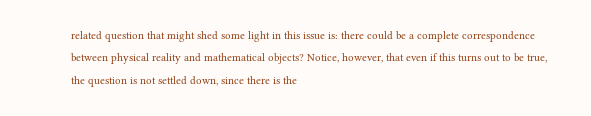related question that might shed some light in this issue is: there could be a complete correspondence between physical reality and mathematical objects? Notice, however, that even if this turns out to be true, the question is not settled down, since there is the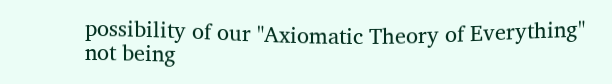possibility of our "Axiomatic Theory of Everything" not being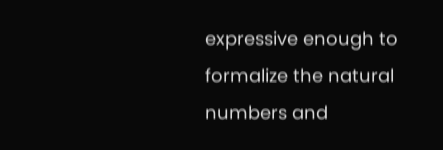expressive enough to formalize the natural numbers and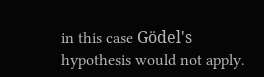in this case Gödel's hypothesis would not apply.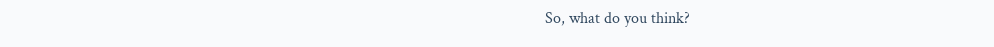So, what do you think?